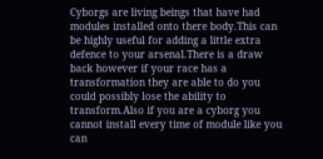Cyborgs are living beings that have had modules installed onto there body.This can be highly useful for adding a little extra defence to your arsenal.There is a draw back however if your race has a transformation they are able to do you could possibly lose the ability to transform.Also if you are a cyborg you cannot install every time of module like you can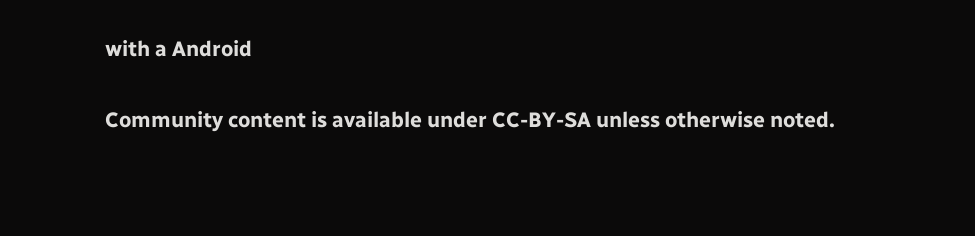with a Android

Community content is available under CC-BY-SA unless otherwise noted.